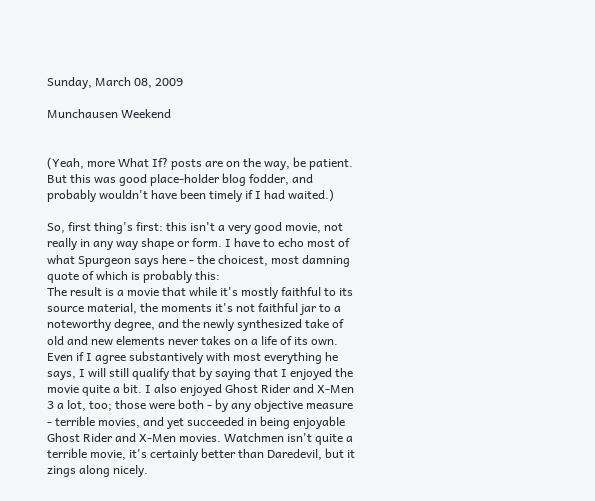Sunday, March 08, 2009

Munchausen Weekend


(Yeah, more What If? posts are on the way, be patient. But this was good place-holder blog fodder, and probably wouldn't have been timely if I had waited.)

So, first thing's first: this isn't a very good movie, not really in any way shape or form. I have to echo most of what Spurgeon says here - the choicest, most damning quote of which is probably this:
The result is a movie that while it's mostly faithful to its source material, the moments it's not faithful jar to a noteworthy degree, and the newly synthesized take of old and new elements never takes on a life of its own.
Even if I agree substantively with most everything he says, I will still qualify that by saying that I enjoyed the movie quite a bit. I also enjoyed Ghost Rider and X-Men 3 a lot, too; those were both - by any objective measure - terrible movies, and yet succeeded in being enjoyable Ghost Rider and X-Men movies. Watchmen isn't quite a terrible movie, it's certainly better than Daredevil, but it zings along nicely.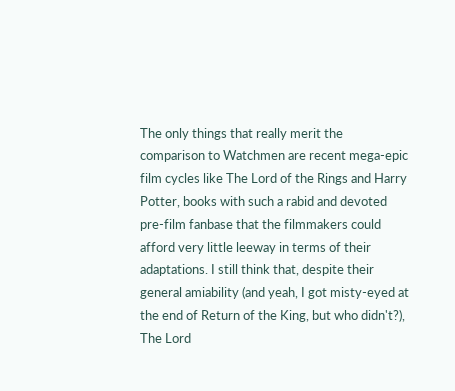The only things that really merit the comparison to Watchmen are recent mega-epic film cycles like The Lord of the Rings and Harry Potter, books with such a rabid and devoted pre-film fanbase that the filmmakers could afford very little leeway in terms of their adaptations. I still think that, despite their general amiability (and yeah, I got misty-eyed at the end of Return of the King, but who didn't?), The Lord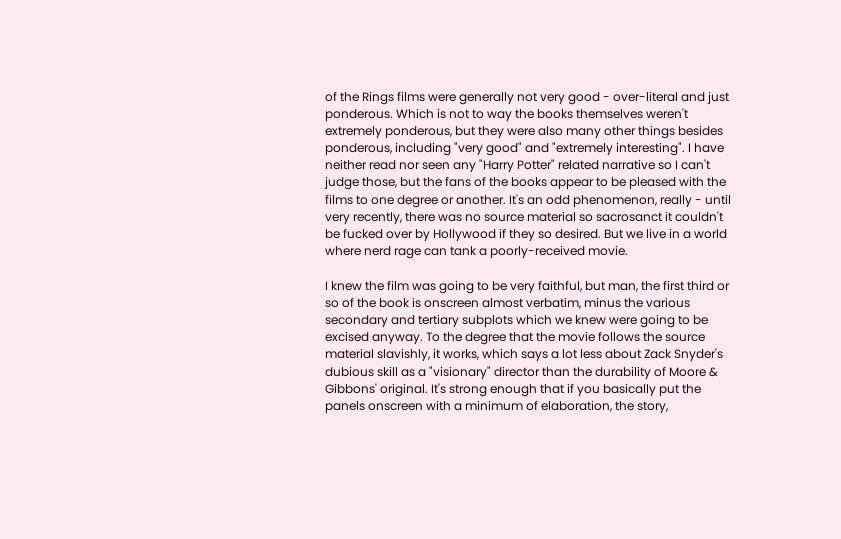of the Rings films were generally not very good - over-literal and just ponderous. Which is not to way the books themselves weren't extremely ponderous, but they were also many other things besides ponderous, including "very good" and "extremely interesting". I have neither read nor seen any "Harry Potter" related narrative so I can't judge those, but the fans of the books appear to be pleased with the films to one degree or another. It's an odd phenomenon, really - until very recently, there was no source material so sacrosanct it couldn't be fucked over by Hollywood if they so desired. But we live in a world where nerd rage can tank a poorly-received movie.

I knew the film was going to be very faithful, but man, the first third or so of the book is onscreen almost verbatim, minus the various secondary and tertiary subplots which we knew were going to be excised anyway. To the degree that the movie follows the source material slavishly, it works, which says a lot less about Zack Snyder's dubious skill as a "visionary" director than the durability of Moore & Gibbons' original. It's strong enough that if you basically put the panels onscreen with a minimum of elaboration, the story,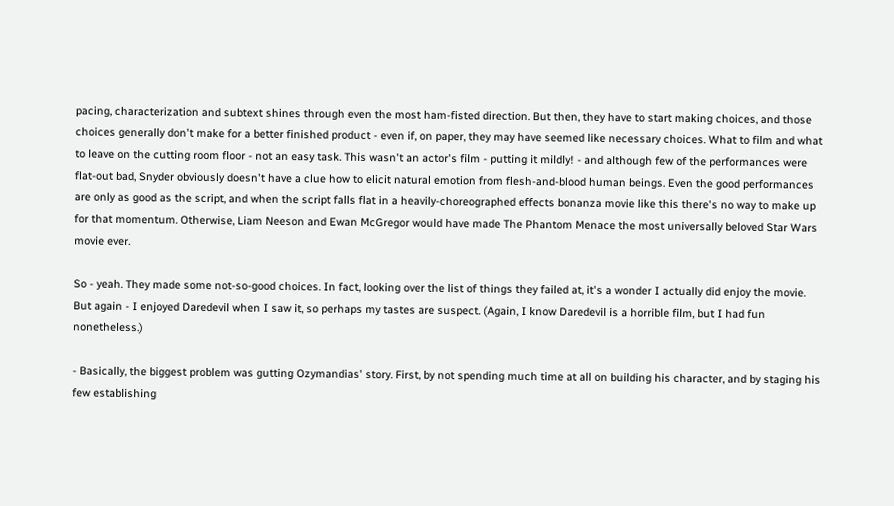pacing, characterization and subtext shines through even the most ham-fisted direction. But then, they have to start making choices, and those choices generally don't make for a better finished product - even if, on paper, they may have seemed like necessary choices. What to film and what to leave on the cutting room floor - not an easy task. This wasn't an actor's film - putting it mildly! - and although few of the performances were flat-out bad, Snyder obviously doesn't have a clue how to elicit natural emotion from flesh-and-blood human beings. Even the good performances are only as good as the script, and when the script falls flat in a heavily-choreographed effects bonanza movie like this there's no way to make up for that momentum. Otherwise, Liam Neeson and Ewan McGregor would have made The Phantom Menace the most universally beloved Star Wars movie ever.

So - yeah. They made some not-so-good choices. In fact, looking over the list of things they failed at, it's a wonder I actually did enjoy the movie. But again - I enjoyed Daredevil when I saw it, so perhaps my tastes are suspect. (Again, I know Daredevil is a horrible film, but I had fun nonetheless.)

- Basically, the biggest problem was gutting Ozymandias' story. First, by not spending much time at all on building his character, and by staging his few establishing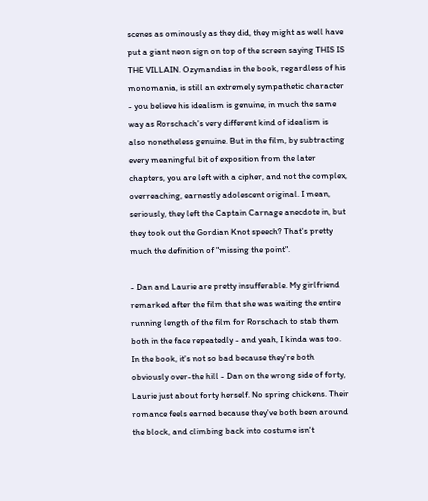scenes as ominously as they did, they might as well have put a giant neon sign on top of the screen saying THIS IS THE VILLAIN. Ozymandias in the book, regardless of his monomania, is still an extremely sympathetic character - you believe his idealism is genuine, in much the same way as Rorschach's very different kind of idealism is also nonetheless genuine. But in the film, by subtracting every meaningful bit of exposition from the later chapters, you are left with a cipher, and not the complex, overreaching, earnestly adolescent original. I mean, seriously, they left the Captain Carnage anecdote in, but they took out the Gordian Knot speech? That's pretty much the definition of "missing the point".

- Dan and Laurie are pretty insufferable. My girlfriend remarked after the film that she was waiting the entire running length of the film for Rorschach to stab them both in the face repeatedly - and yeah, I kinda was too. In the book, it's not so bad because they're both obviously over-the hill - Dan on the wrong side of forty, Laurie just about forty herself. No spring chickens. Their romance feels earned because they've both been around the block, and climbing back into costume isn't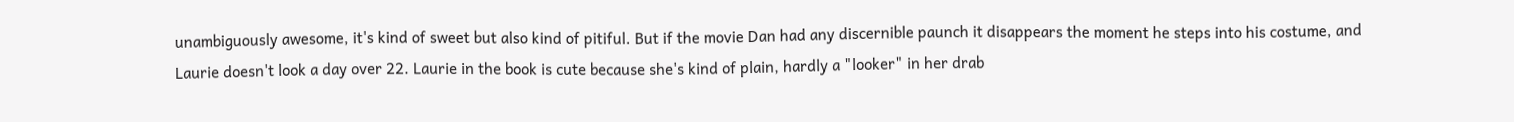unambiguously awesome, it's kind of sweet but also kind of pitiful. But if the movie Dan had any discernible paunch it disappears the moment he steps into his costume, and Laurie doesn't look a day over 22. Laurie in the book is cute because she's kind of plain, hardly a "looker" in her drab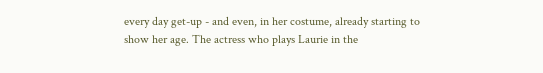every day get-up - and even, in her costume, already starting to show her age. The actress who plays Laurie in the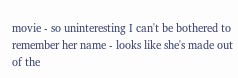movie - so uninteresting I can't be bothered to remember her name - looks like she's made out of the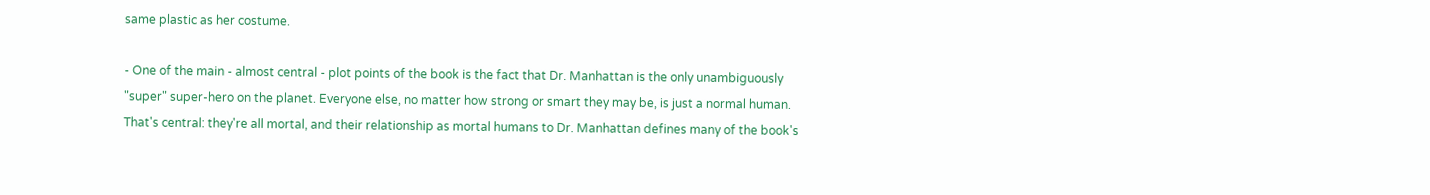same plastic as her costume.

- One of the main - almost central - plot points of the book is the fact that Dr. Manhattan is the only unambiguously "super" super-hero on the planet. Everyone else, no matter how strong or smart they may be, is just a normal human. That's central: they're all mortal, and their relationship as mortal humans to Dr. Manhattan defines many of the book's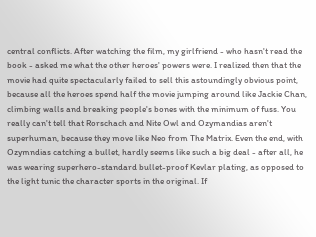central conflicts. After watching the film, my girlfriend - who hasn't read the book - asked me what the other heroes' powers were. I realized then that the movie had quite spectacularly failed to sell this astoundingly obvious point, because all the heroes spend half the movie jumping around like Jackie Chan, climbing walls and breaking people's bones with the minimum of fuss. You really can't tell that Rorschach and Nite Owl and Ozymandias aren't superhuman, because they move like Neo from The Matrix. Even the end, with Ozymndias catching a bullet, hardly seems like such a big deal - after all, he was wearing superhero-standard bullet-proof Kevlar plating, as opposed to the light tunic the character sports in the original. If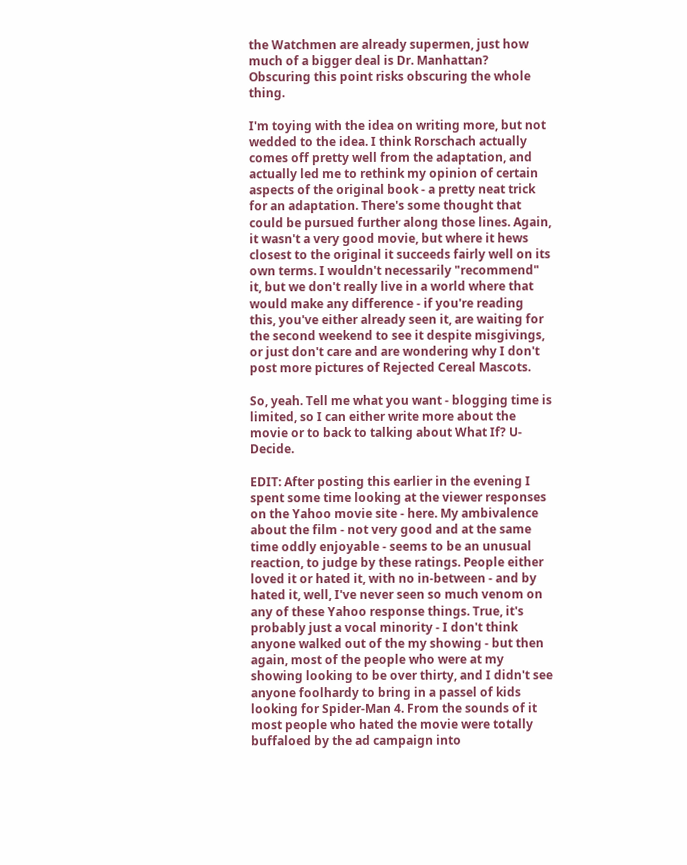the Watchmen are already supermen, just how much of a bigger deal is Dr. Manhattan? Obscuring this point risks obscuring the whole thing.

I'm toying with the idea on writing more, but not wedded to the idea. I think Rorschach actually comes off pretty well from the adaptation, and actually led me to rethink my opinion of certain aspects of the original book - a pretty neat trick for an adaptation. There's some thought that could be pursued further along those lines. Again, it wasn't a very good movie, but where it hews closest to the original it succeeds fairly well on its own terms. I wouldn't necessarily "recommend" it, but we don't really live in a world where that would make any difference - if you're reading this, you've either already seen it, are waiting for the second weekend to see it despite misgivings, or just don't care and are wondering why I don't post more pictures of Rejected Cereal Mascots.

So, yeah. Tell me what you want - blogging time is limited, so I can either write more about the movie or to back to talking about What If? U-Decide.

EDIT: After posting this earlier in the evening I spent some time looking at the viewer responses on the Yahoo movie site - here. My ambivalence about the film - not very good and at the same time oddly enjoyable - seems to be an unusual reaction, to judge by these ratings. People either loved it or hated it, with no in-between - and by hated it, well, I've never seen so much venom on any of these Yahoo response things. True, it's probably just a vocal minority - I don't think anyone walked out of the my showing - but then again, most of the people who were at my showing looking to be over thirty, and I didn't see anyone foolhardy to bring in a passel of kids looking for Spider-Man 4. From the sounds of it most people who hated the movie were totally buffaloed by the ad campaign into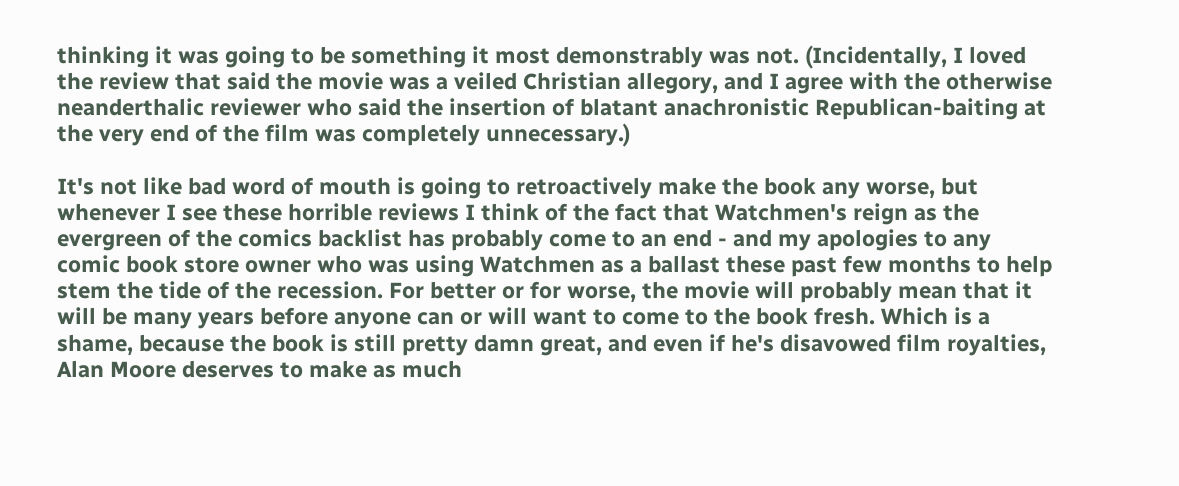thinking it was going to be something it most demonstrably was not. (Incidentally, I loved the review that said the movie was a veiled Christian allegory, and I agree with the otherwise neanderthalic reviewer who said the insertion of blatant anachronistic Republican-baiting at the very end of the film was completely unnecessary.)

It's not like bad word of mouth is going to retroactively make the book any worse, but whenever I see these horrible reviews I think of the fact that Watchmen's reign as the evergreen of the comics backlist has probably come to an end - and my apologies to any comic book store owner who was using Watchmen as a ballast these past few months to help stem the tide of the recession. For better or for worse, the movie will probably mean that it will be many years before anyone can or will want to come to the book fresh. Which is a shame, because the book is still pretty damn great, and even if he's disavowed film royalties, Alan Moore deserves to make as much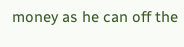money as he can off the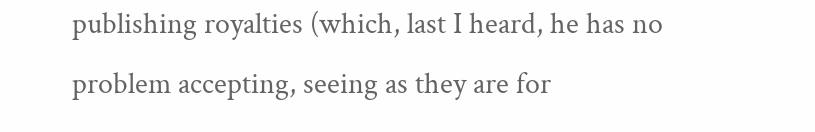publishing royalties (which, last I heard, he has no problem accepting, seeing as they are for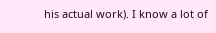his actual work). I know a lot of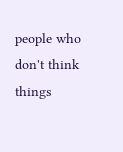people who don't think things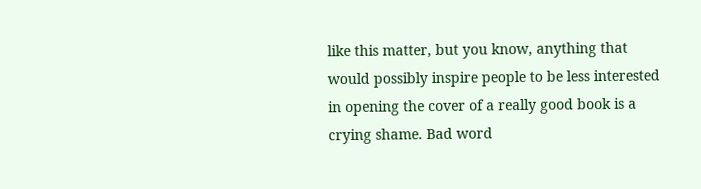like this matter, but you know, anything that would possibly inspire people to be less interested in opening the cover of a really good book is a crying shame. Bad word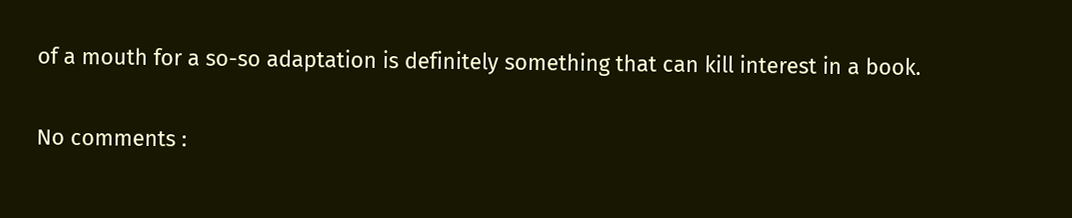of a mouth for a so-so adaptation is definitely something that can kill interest in a book.

No comments :